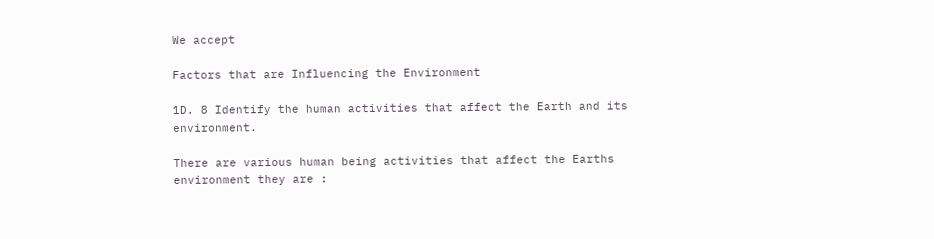We accept

Factors that are Influencing the Environment

1D. 8 Identify the human activities that affect the Earth and its environment.

There are various human being activities that affect the Earths environment they are :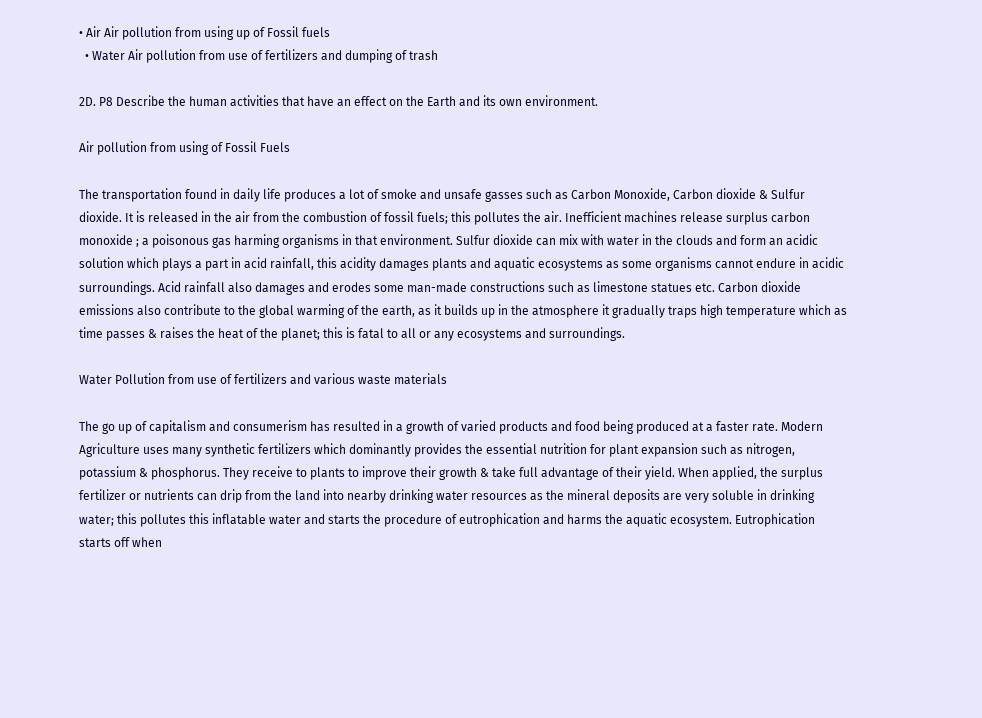• Air Air pollution from using up of Fossil fuels
  • Water Air pollution from use of fertilizers and dumping of trash

2D. P8 Describe the human activities that have an effect on the Earth and its own environment.

Air pollution from using of Fossil Fuels

The transportation found in daily life produces a lot of smoke and unsafe gasses such as Carbon Monoxide, Carbon dioxide & Sulfur dioxide. It is released in the air from the combustion of fossil fuels; this pollutes the air. Inefficient machines release surplus carbon monoxide ; a poisonous gas harming organisms in that environment. Sulfur dioxide can mix with water in the clouds and form an acidic solution which plays a part in acid rainfall, this acidity damages plants and aquatic ecosystems as some organisms cannot endure in acidic surroundings. Acid rainfall also damages and erodes some man-made constructions such as limestone statues etc. Carbon dioxide emissions also contribute to the global warming of the earth, as it builds up in the atmosphere it gradually traps high temperature which as time passes & raises the heat of the planet; this is fatal to all or any ecosystems and surroundings.

Water Pollution from use of fertilizers and various waste materials

The go up of capitalism and consumerism has resulted in a growth of varied products and food being produced at a faster rate. Modern Agriculture uses many synthetic fertilizers which dominantly provides the essential nutrition for plant expansion such as nitrogen, potassium & phosphorus. They receive to plants to improve their growth & take full advantage of their yield. When applied, the surplus fertilizer or nutrients can drip from the land into nearby drinking water resources as the mineral deposits are very soluble in drinking water; this pollutes this inflatable water and starts the procedure of eutrophication and harms the aquatic ecosystem. Eutrophication starts off when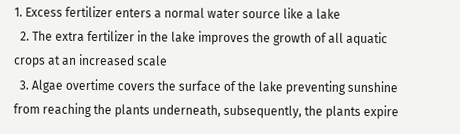1. Excess fertilizer enters a normal water source like a lake
  2. The extra fertilizer in the lake improves the growth of all aquatic crops at an increased scale
  3. Algae overtime covers the surface of the lake preventing sunshine from reaching the plants underneath, subsequently, the plants expire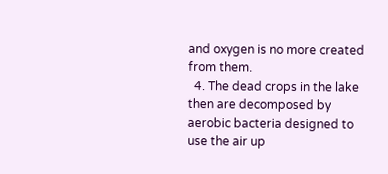and oxygen is no more created from them.
  4. The dead crops in the lake then are decomposed by aerobic bacteria designed to use the air up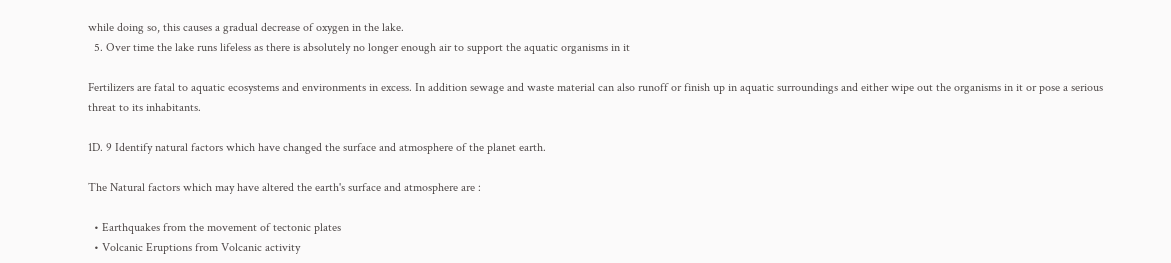while doing so, this causes a gradual decrease of oxygen in the lake.
  5. Over time the lake runs lifeless as there is absolutely no longer enough air to support the aquatic organisms in it

Fertilizers are fatal to aquatic ecosystems and environments in excess. In addition sewage and waste material can also runoff or finish up in aquatic surroundings and either wipe out the organisms in it or pose a serious threat to its inhabitants.

1D. 9 Identify natural factors which have changed the surface and atmosphere of the planet earth.

The Natural factors which may have altered the earth's surface and atmosphere are :

  • Earthquakes from the movement of tectonic plates
  • Volcanic Eruptions from Volcanic activity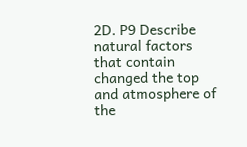2D. P9 Describe natural factors that contain changed the top and atmosphere of the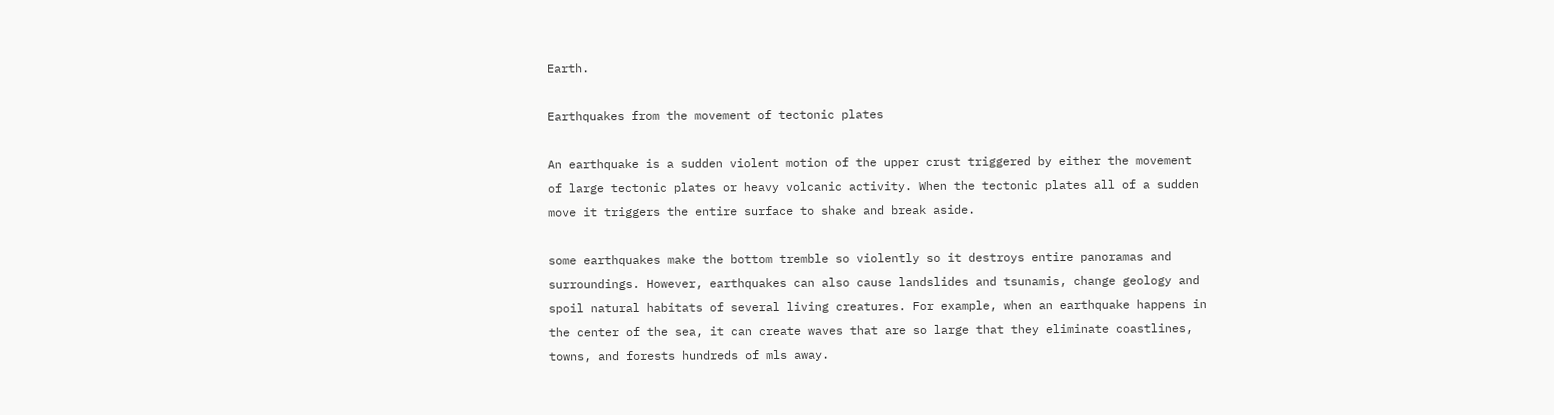Earth.

Earthquakes from the movement of tectonic plates

An earthquake is a sudden violent motion of the upper crust triggered by either the movement of large tectonic plates or heavy volcanic activity. When the tectonic plates all of a sudden move it triggers the entire surface to shake and break aside.

some earthquakes make the bottom tremble so violently so it destroys entire panoramas and surroundings. However, earthquakes can also cause landslides and tsunamis, change geology and spoil natural habitats of several living creatures. For example, when an earthquake happens in the center of the sea, it can create waves that are so large that they eliminate coastlines, towns, and forests hundreds of mls away.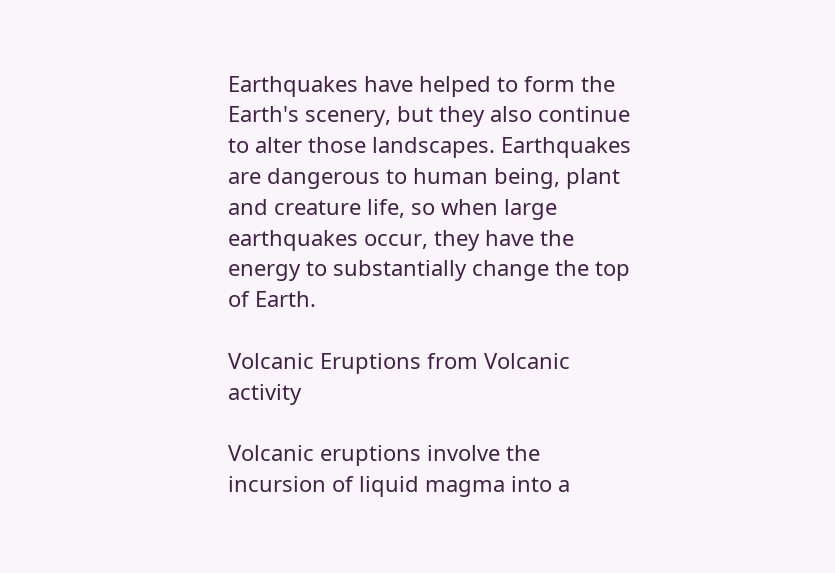Earthquakes have helped to form the Earth's scenery, but they also continue to alter those landscapes. Earthquakes are dangerous to human being, plant and creature life, so when large earthquakes occur, they have the energy to substantially change the top of Earth.

Volcanic Eruptions from Volcanic activity

Volcanic eruptions involve the incursion of liquid magma into a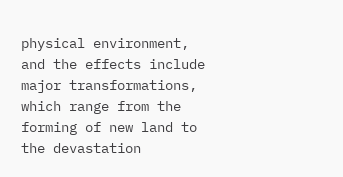physical environment, and the effects include major transformations, which range from the forming of new land to the devastation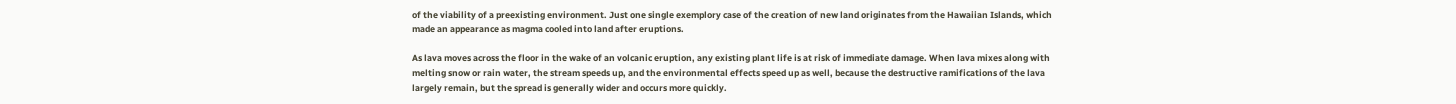of the viability of a preexisting environment. Just one single exemplory case of the creation of new land originates from the Hawaiian Islands, which made an appearance as magma cooled into land after eruptions.

As lava moves across the floor in the wake of an volcanic eruption, any existing plant life is at risk of immediate damage. When lava mixes along with melting snow or rain water, the stream speeds up, and the environmental effects speed up as well, because the destructive ramifications of the lava largely remain, but the spread is generally wider and occurs more quickly.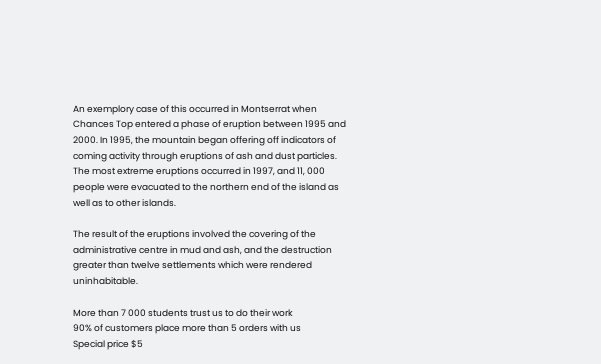An exemplory case of this occurred in Montserrat when Chances Top entered a phase of eruption between 1995 and 2000. In 1995, the mountain began offering off indicators of coming activity through eruptions of ash and dust particles. The most extreme eruptions occurred in 1997, and 11, 000 people were evacuated to the northern end of the island as well as to other islands.

The result of the eruptions involved the covering of the administrative centre in mud and ash, and the destruction greater than twelve settlements which were rendered uninhabitable.

More than 7 000 students trust us to do their work
90% of customers place more than 5 orders with us
Special price $5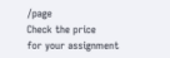/page
Check the price
for your assignment